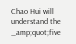Chao Hui will understand the _amp;quot;five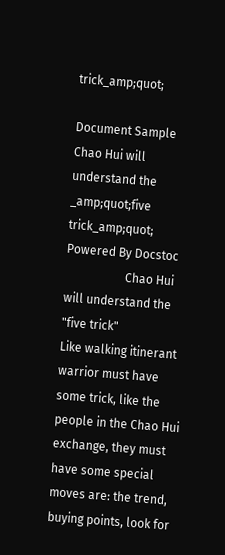trick_amp;quot;

Document Sample
Chao Hui will understand the _amp;quot;five trick_amp;quot; Powered By Docstoc
                    Chao Hui will understand the "five trick"
Like walking itinerant warrior must have some trick, like the people in the Chao Hui
exchange, they must have some special moves are: the trend, buying points, look for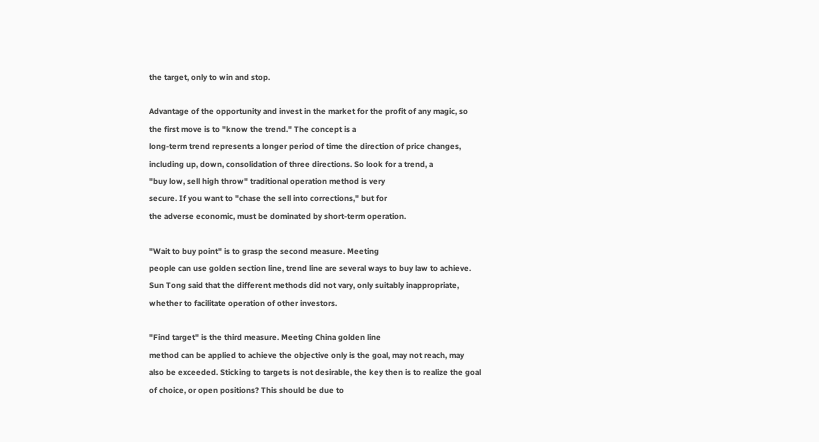the target, only to win and stop.

Advantage of the opportunity and invest in the market for the profit of any magic, so
the first move is to "know the trend." The concept is a
long-term trend represents a longer period of time the direction of price changes,
including up, down, consolidation of three directions. So look for a trend, a
"buy low, sell high throw" traditional operation method is very
secure. If you want to "chase the sell into corrections," but for
the adverse economic, must be dominated by short-term operation.

"Wait to buy point" is to grasp the second measure. Meeting
people can use golden section line, trend line are several ways to buy law to achieve.
Sun Tong said that the different methods did not vary, only suitably inappropriate,
whether to facilitate operation of other investors.

"Find target" is the third measure. Meeting China golden line
method can be applied to achieve the objective only is the goal, may not reach, may
also be exceeded. Sticking to targets is not desirable, the key then is to realize the goal
of choice, or open positions? This should be due to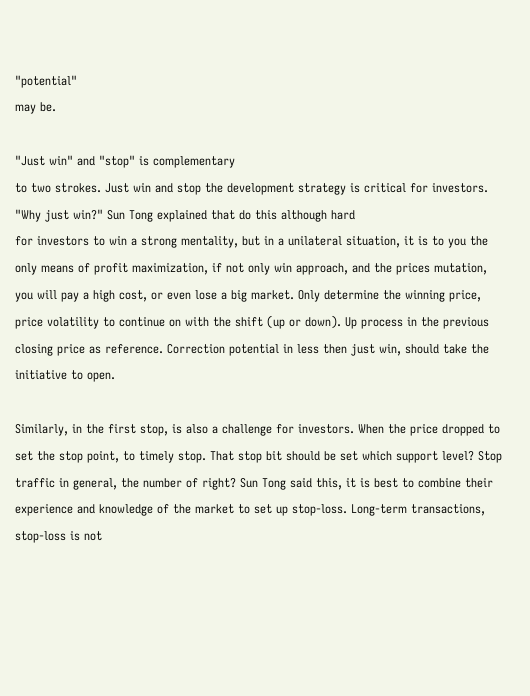"potential"
may be.

"Just win" and "stop" is complementary
to two strokes. Just win and stop the development strategy is critical for investors.
"Why just win?" Sun Tong explained that do this although hard
for investors to win a strong mentality, but in a unilateral situation, it is to you the
only means of profit maximization, if not only win approach, and the prices mutation,
you will pay a high cost, or even lose a big market. Only determine the winning price,
price volatility to continue on with the shift (up or down). Up process in the previous
closing price as reference. Correction potential in less then just win, should take the
initiative to open.

Similarly, in the first stop, is also a challenge for investors. When the price dropped to
set the stop point, to timely stop. That stop bit should be set which support level? Stop
traffic in general, the number of right? Sun Tong said this, it is best to combine their
experience and knowledge of the market to set up stop-loss. Long-term transactions,
stop-loss is not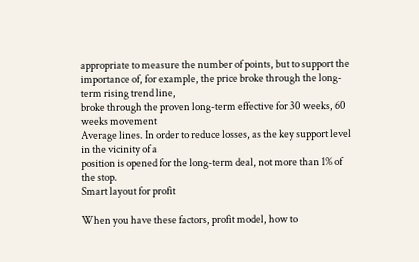appropriate to measure the number of points, but to support the
importance of, for example, the price broke through the long-term rising trend line,
broke through the proven long-term effective for 30 weeks, 60 weeks movement
Average lines. In order to reduce losses, as the key support level in the vicinity of a
position is opened for the long-term deal, not more than 1% of the stop.
Smart layout for profit

When you have these factors, profit model, how to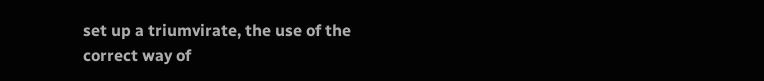set up a triumvirate, the use of the
correct way of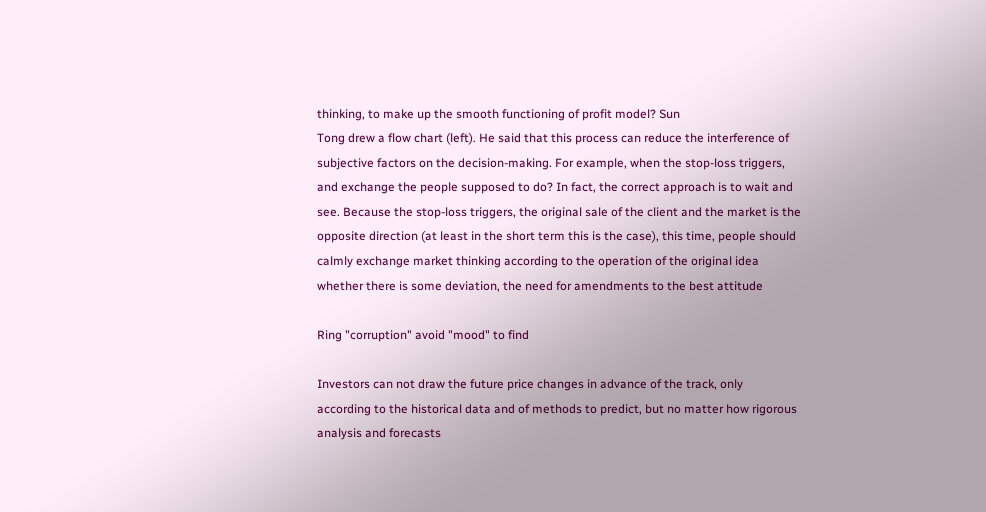thinking, to make up the smooth functioning of profit model? Sun
Tong drew a flow chart (left). He said that this process can reduce the interference of
subjective factors on the decision-making. For example, when the stop-loss triggers,
and exchange the people supposed to do? In fact, the correct approach is to wait and
see. Because the stop-loss triggers, the original sale of the client and the market is the
opposite direction (at least in the short term this is the case), this time, people should
calmly exchange market thinking according to the operation of the original idea
whether there is some deviation, the need for amendments to the best attitude

Ring "corruption" avoid "mood" to find

Investors can not draw the future price changes in advance of the track, only
according to the historical data and of methods to predict, but no matter how rigorous
analysis and forecasts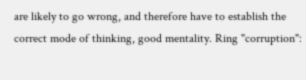are likely to go wrong, and therefore have to establish the
correct mode of thinking, good mentality. Ring "corruption":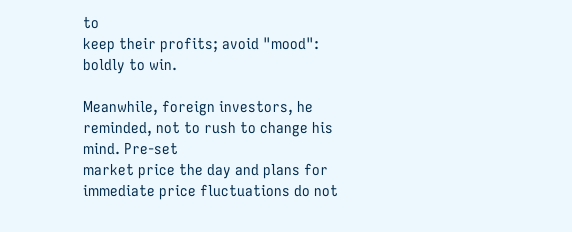to
keep their profits; avoid "mood": boldly to win.

Meanwhile, foreign investors, he reminded, not to rush to change his mind. Pre-set
market price the day and plans for immediate price fluctuations do not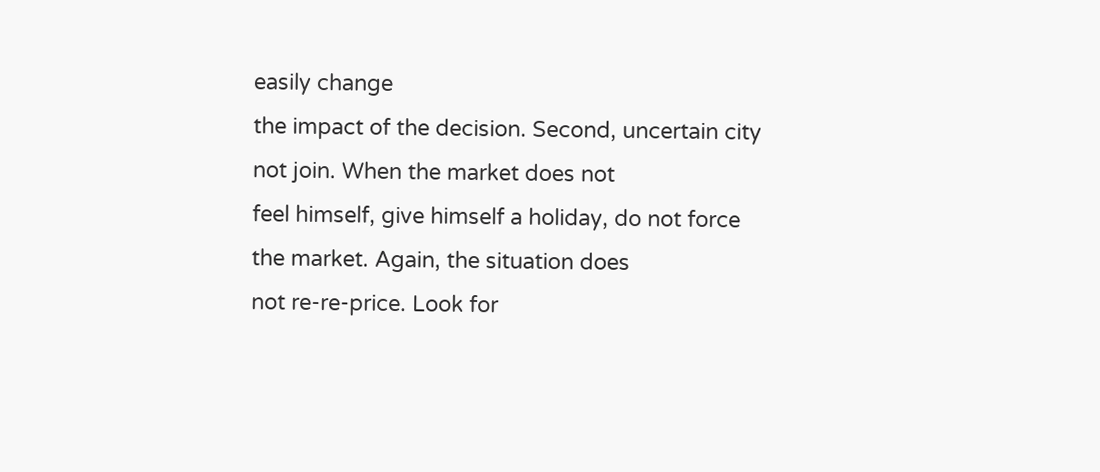easily change
the impact of the decision. Second, uncertain city not join. When the market does not
feel himself, give himself a holiday, do not force the market. Again, the situation does
not re-re-price. Look for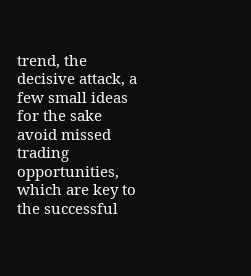trend, the decisive attack, a few small ideas for the sake
avoid missed trading opportunities, which are key to the successful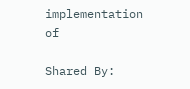implementation of

Shared By: